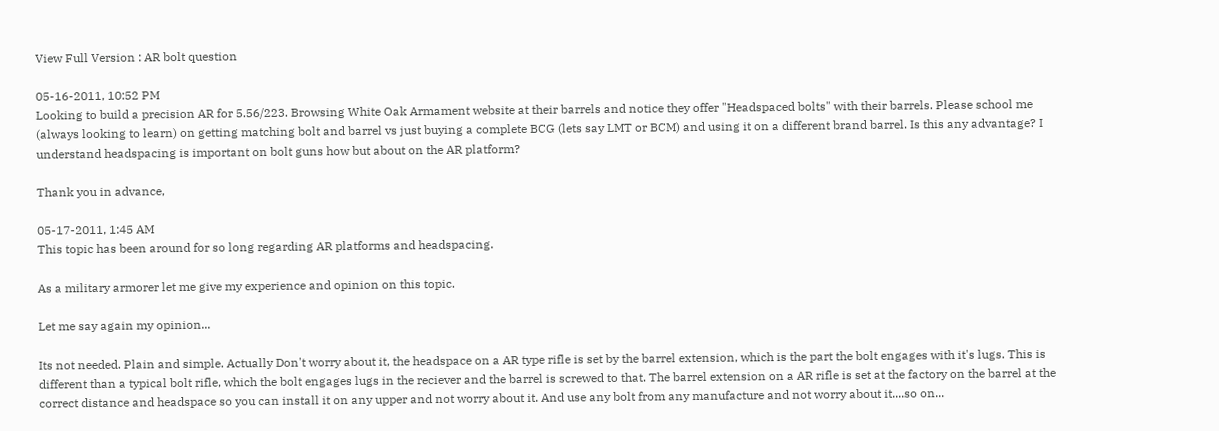View Full Version : AR bolt question

05-16-2011, 10:52 PM
Looking to build a precision AR for 5.56/223. Browsing White Oak Armament website at their barrels and notice they offer "Headspaced bolts" with their barrels. Please school me (always looking to learn) on getting matching bolt and barrel vs just buying a complete BCG (lets say LMT or BCM) and using it on a different brand barrel. Is this any advantage? I understand headspacing is important on bolt guns how but about on the AR platform?

Thank you in advance,

05-17-2011, 1:45 AM
This topic has been around for so long regarding AR platforms and headspacing.

As a military armorer let me give my experience and opinion on this topic.

Let me say again my opinion...

Its not needed. Plain and simple. Actually Don't worry about it, the headspace on a AR type rifle is set by the barrel extension, which is the part the bolt engages with it's lugs. This is different than a typical bolt rifle, which the bolt engages lugs in the reciever and the barrel is screwed to that. The barrel extension on a AR rifle is set at the factory on the barrel at the correct distance and headspace so you can install it on any upper and not worry about it. And use any bolt from any manufacture and not worry about it....so on...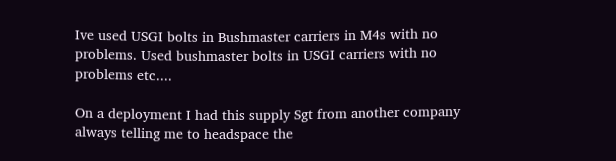Ive used USGI bolts in Bushmaster carriers in M4s with no problems. Used bushmaster bolts in USGI carriers with no problems etc....

On a deployment I had this supply Sgt from another company always telling me to headspace the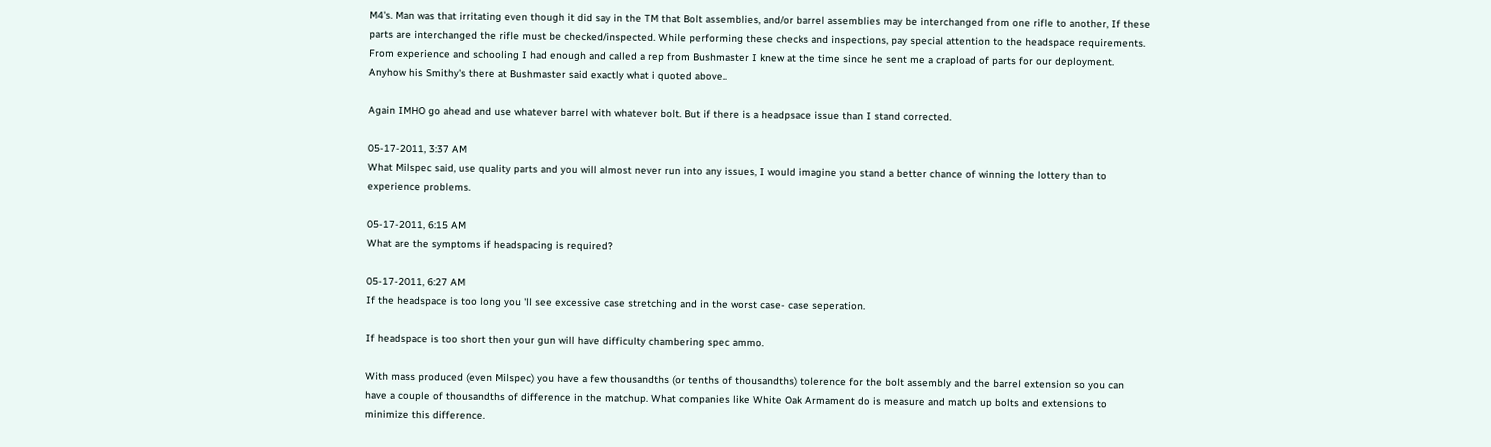M4's. Man was that irritating even though it did say in the TM that Bolt assemblies, and/or barrel assemblies may be interchanged from one rifle to another, If these parts are interchanged the rifle must be checked/inspected. While performing these checks and inspections, pay special attention to the headspace requirements. From experience and schooling I had enough and called a rep from Bushmaster I knew at the time since he sent me a crapload of parts for our deployment. Anyhow his Smithy's there at Bushmaster said exactly what i quoted above..

Again IMHO go ahead and use whatever barrel with whatever bolt. But if there is a headpsace issue than I stand corrected.

05-17-2011, 3:37 AM
What Milspec said, use quality parts and you will almost never run into any issues, I would imagine you stand a better chance of winning the lottery than to experience problems.

05-17-2011, 6:15 AM
What are the symptoms if headspacing is required?

05-17-2011, 6:27 AM
If the headspace is too long you 'll see excessive case stretching and in the worst case- case seperation.

If headspace is too short then your gun will have difficulty chambering spec ammo.

With mass produced (even Milspec) you have a few thousandths (or tenths of thousandths) tolerence for the bolt assembly and the barrel extension so you can have a couple of thousandths of difference in the matchup. What companies like White Oak Armament do is measure and match up bolts and extensions to minimize this difference.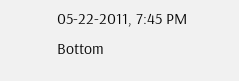05-22-2011, 7:45 PM
Bottom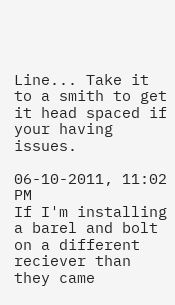Line... Take it to a smith to get it head spaced if your having issues.

06-10-2011, 11:02 PM
If I'm installing a barel and bolt on a different reciever than they came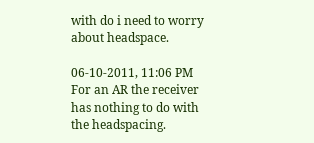with do i need to worry about headspace.

06-10-2011, 11:06 PM
For an AR the receiver has nothing to do with the headspacing.